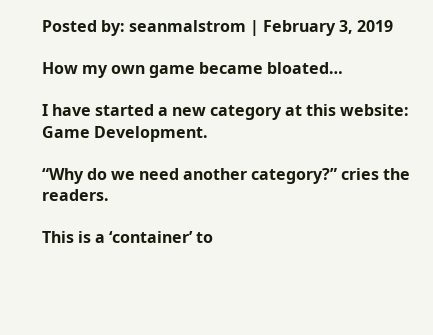Posted by: seanmalstrom | February 3, 2019

How my own game became bloated…

I have started a new category at this website: Game Development.

“Why do we need another category?” cries the readers.

This is a ‘container’ to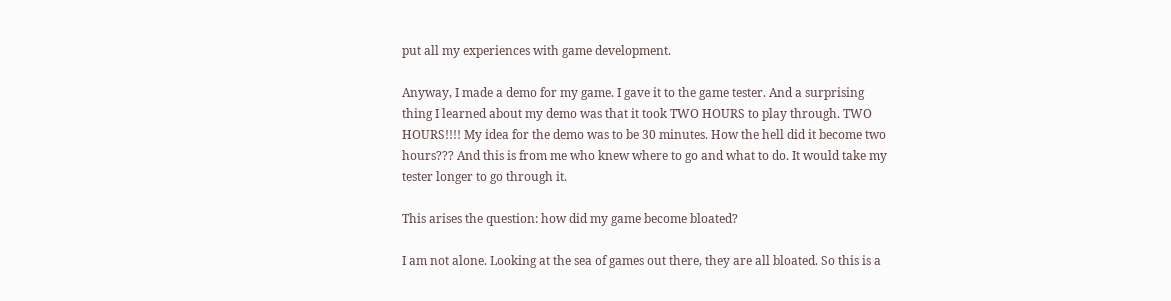put all my experiences with game development.

Anyway, I made a demo for my game. I gave it to the game tester. And a surprising thing I learned about my demo was that it took TWO HOURS to play through. TWO HOURS!!!! My idea for the demo was to be 30 minutes. How the hell did it become two hours??? And this is from me who knew where to go and what to do. It would take my tester longer to go through it.

This arises the question: how did my game become bloated?

I am not alone. Looking at the sea of games out there, they are all bloated. So this is a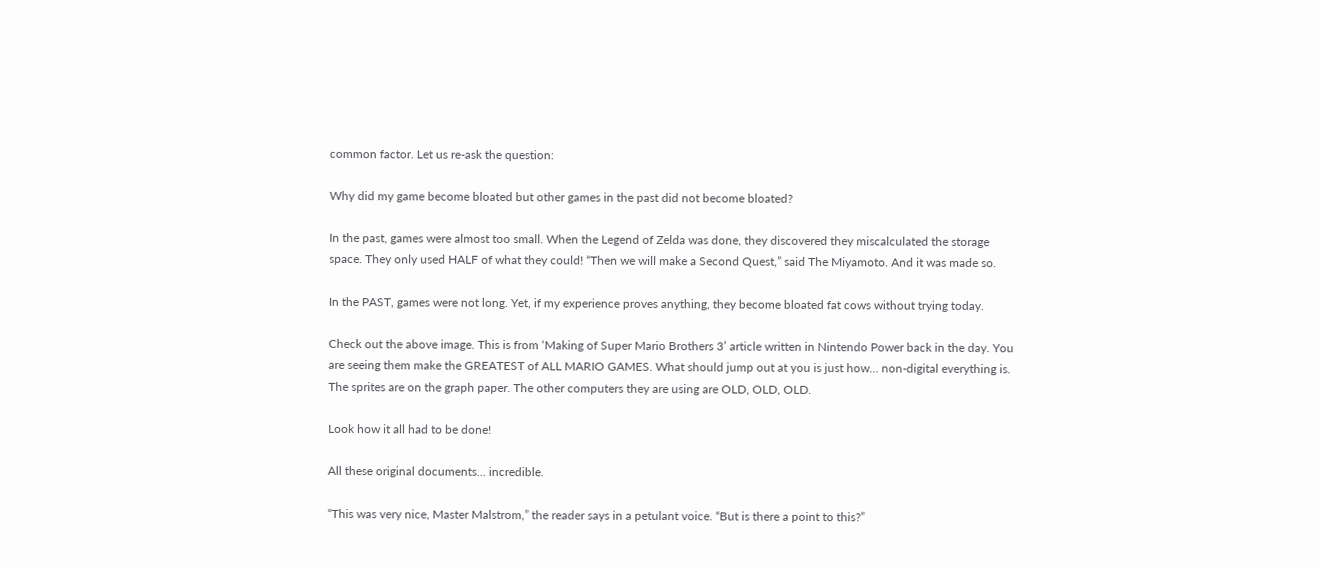common factor. Let us re-ask the question:

Why did my game become bloated but other games in the past did not become bloated?

In the past, games were almost too small. When the Legend of Zelda was done, they discovered they miscalculated the storage space. They only used HALF of what they could! “Then we will make a Second Quest,” said The Miyamoto. And it was made so.

In the PAST, games were not long. Yet, if my experience proves anything, they become bloated fat cows without trying today.

Check out the above image. This is from ‘Making of Super Mario Brothers 3’ article written in Nintendo Power back in the day. You are seeing them make the GREATEST of ALL MARIO GAMES. What should jump out at you is just how… non-digital everything is. The sprites are on the graph paper. The other computers they are using are OLD, OLD, OLD.

Look how it all had to be done!

All these original documents… incredible.

“This was very nice, Master Malstrom,” the reader says in a petulant voice. “But is there a point to this?”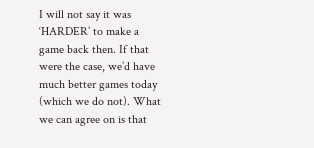I will not say it was ‘HARDER’ to make a game back then. If that were the case, we’d have much better games today (which we do not). What we can agree on is that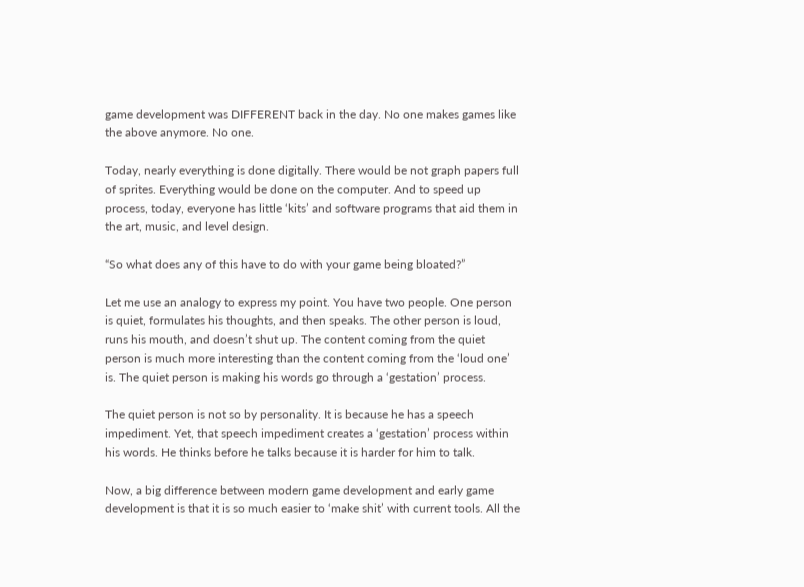game development was DIFFERENT back in the day. No one makes games like the above anymore. No one.

Today, nearly everything is done digitally. There would be not graph papers full of sprites. Everything would be done on the computer. And to speed up process, today, everyone has little ‘kits’ and software programs that aid them in the art, music, and level design.

“So what does any of this have to do with your game being bloated?”

Let me use an analogy to express my point. You have two people. One person is quiet, formulates his thoughts, and then speaks. The other person is loud, runs his mouth, and doesn’t shut up. The content coming from the quiet person is much more interesting than the content coming from the ‘loud one’ is. The quiet person is making his words go through a ‘gestation’ process.

The quiet person is not so by personality. It is because he has a speech impediment. Yet, that speech impediment creates a ‘gestation’ process within his words. He thinks before he talks because it is harder for him to talk.

Now, a big difference between modern game development and early game development is that it is so much easier to ‘make shit’ with current tools. All the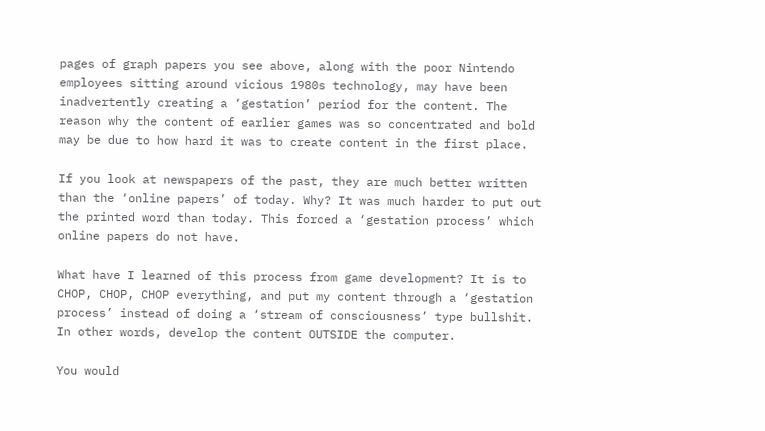pages of graph papers you see above, along with the poor Nintendo employees sitting around vicious 1980s technology, may have been inadvertently creating a ‘gestation’ period for the content. The reason why the content of earlier games was so concentrated and bold may be due to how hard it was to create content in the first place.

If you look at newspapers of the past, they are much better written than the ‘online papers’ of today. Why? It was much harder to put out the printed word than today. This forced a ‘gestation process’ which online papers do not have.

What have I learned of this process from game development? It is to CHOP, CHOP, CHOP everything, and put my content through a ‘gestation process’ instead of doing a ‘stream of consciousness’ type bullshit. In other words, develop the content OUTSIDE the computer.

You would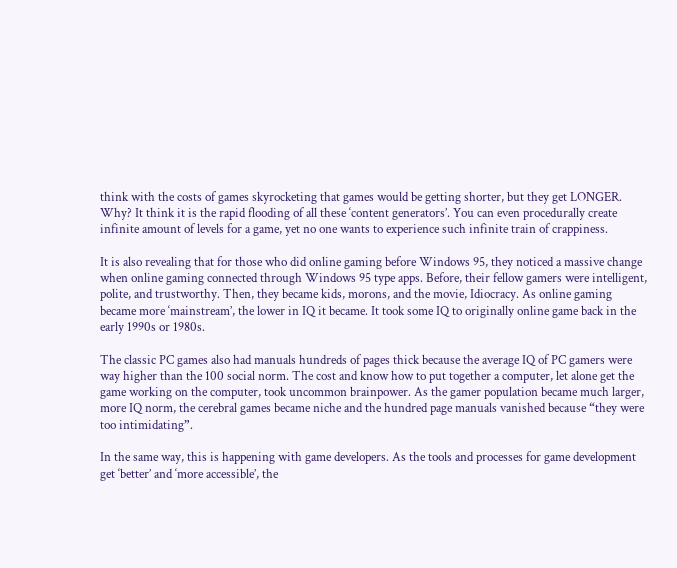think with the costs of games skyrocketing that games would be getting shorter, but they get LONGER. Why? It think it is the rapid flooding of all these ‘content generators’. You can even procedurally create infinite amount of levels for a game, yet no one wants to experience such infinite train of crappiness.

It is also revealing that for those who did online gaming before Windows 95, they noticed a massive change when online gaming connected through Windows 95 type apps. Before, their fellow gamers were intelligent, polite, and trustworthy. Then, they became kids, morons, and the movie, Idiocracy. As online gaming became more ‘mainstream’, the lower in IQ it became. It took some IQ to originally online game back in the early 1990s or 1980s.

The classic PC games also had manuals hundreds of pages thick because the average IQ of PC gamers were way higher than the 100 social norm. The cost and know how to put together a computer, let alone get the game working on the computer, took uncommon brainpower. As the gamer population became much larger, more IQ norm, the cerebral games became niche and the hundred page manuals vanished because “they were too intimidating”.

In the same way, this is happening with game developers. As the tools and processes for game development get ‘better’ and ‘more accessible’, the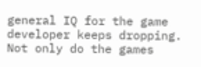general IQ for the game developer keeps dropping. Not only do the games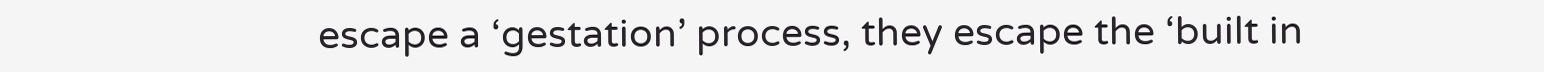escape a ‘gestation’ process, they escape the ‘built in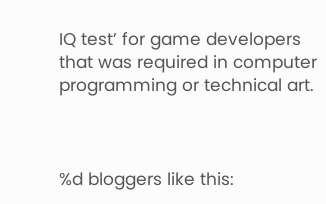IQ test’ for game developers that was required in computer programming or technical art.



%d bloggers like this: